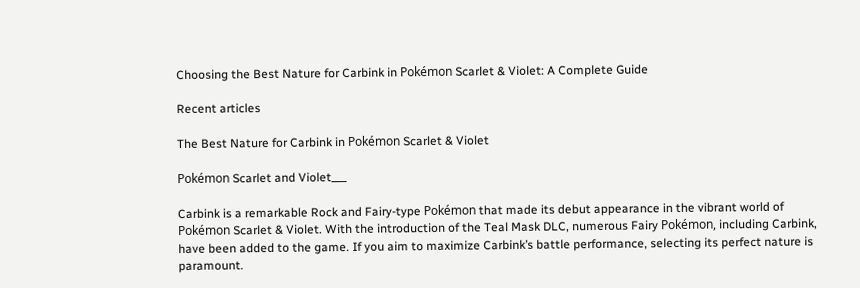Choosing the Best Nature for Carbink in Pokémon Scarlet & Violet: A Complete Guide

Recent articles

The Best Nature for Carbink in Pokémon Scarlet & Violet

Pokémon Scarlet and Violet___

Carbink is a remarkable Rock and Fairy-type Pokémon that made its debut appearance in the vibrant world of Pokémon Scarlet & Violet. With the introduction of the Teal Mask DLC, numerous Fairy Pokémon, including Carbink, have been added to the game. If you aim to maximize Carbink’s battle performance, selecting its perfect nature is paramount.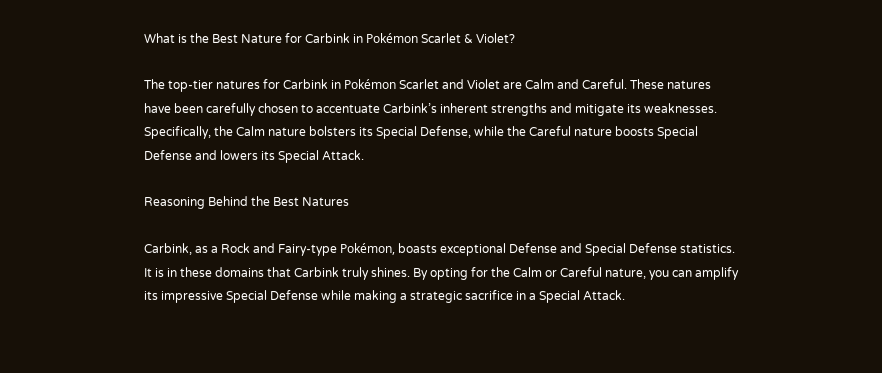What is the Best Nature for Carbink in Pokémon Scarlet & Violet?

The top-tier natures for Carbink in Pokémon Scarlet and Violet are Calm and Careful. These natures have been carefully chosen to accentuate Carbink’s inherent strengths and mitigate its weaknesses. Specifically, the Calm nature bolsters its Special Defense, while the Careful nature boosts Special Defense and lowers its Special Attack.

Reasoning Behind the Best Natures

Carbink, as a Rock and Fairy-type Pokémon, boasts exceptional Defense and Special Defense statistics. It is in these domains that Carbink truly shines. By opting for the Calm or Careful nature, you can amplify its impressive Special Defense while making a strategic sacrifice in a Special Attack.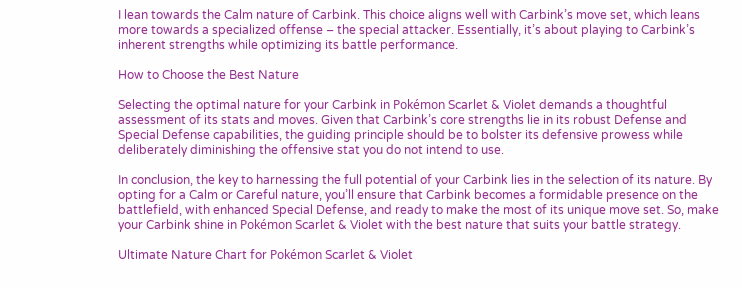I lean towards the Calm nature of Carbink. This choice aligns well with Carbink’s move set, which leans more towards a specialized offense – the special attacker. Essentially, it’s about playing to Carbink’s inherent strengths while optimizing its battle performance.

How to Choose the Best Nature

Selecting the optimal nature for your Carbink in Pokémon Scarlet & Violet demands a thoughtful assessment of its stats and moves. Given that Carbink’s core strengths lie in its robust Defense and Special Defense capabilities, the guiding principle should be to bolster its defensive prowess while deliberately diminishing the offensive stat you do not intend to use.

In conclusion, the key to harnessing the full potential of your Carbink lies in the selection of its nature. By opting for a Calm or Careful nature, you’ll ensure that Carbink becomes a formidable presence on the battlefield, with enhanced Special Defense, and ready to make the most of its unique move set. So, make your Carbink shine in Pokémon Scarlet & Violet with the best nature that suits your battle strategy.

Ultimate Nature Chart for Pokémon Scarlet & Violet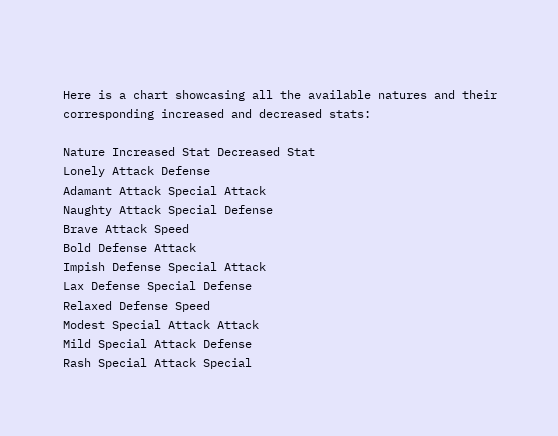Here is a chart showcasing all the available natures and their corresponding increased and decreased stats:

Nature Increased Stat Decreased Stat
Lonely Attack Defense
Adamant Attack Special Attack
Naughty Attack Special Defense
Brave Attack Speed
Bold Defense Attack
Impish Defense Special Attack
Lax Defense Special Defense
Relaxed Defense Speed
Modest Special Attack Attack
Mild Special Attack Defense
Rash Special Attack Special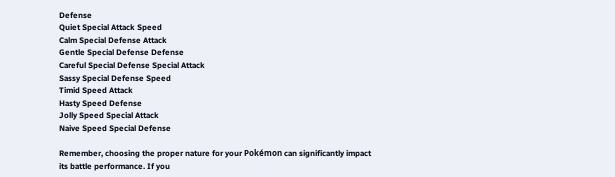Defense
Quiet Special Attack Speed
Calm Special Defense Attack
Gentle Special Defense Defense
Careful Special Defense Special Attack
Sassy Special Defense Speed
Timid Speed Attack
Hasty Speed Defense
Jolly Speed Special Attack
Naive Speed Special Defense

Remember, choosing the proper nature for your Pokémon can significantly impact its battle performance. If you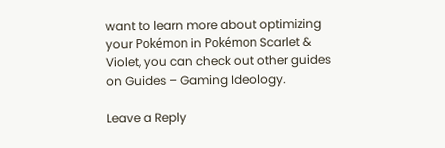want to learn more about optimizing your Pokémon in Pokémon Scarlet & Violet, you can check out other guides on Guides – Gaming Ideology.

Leave a Reply